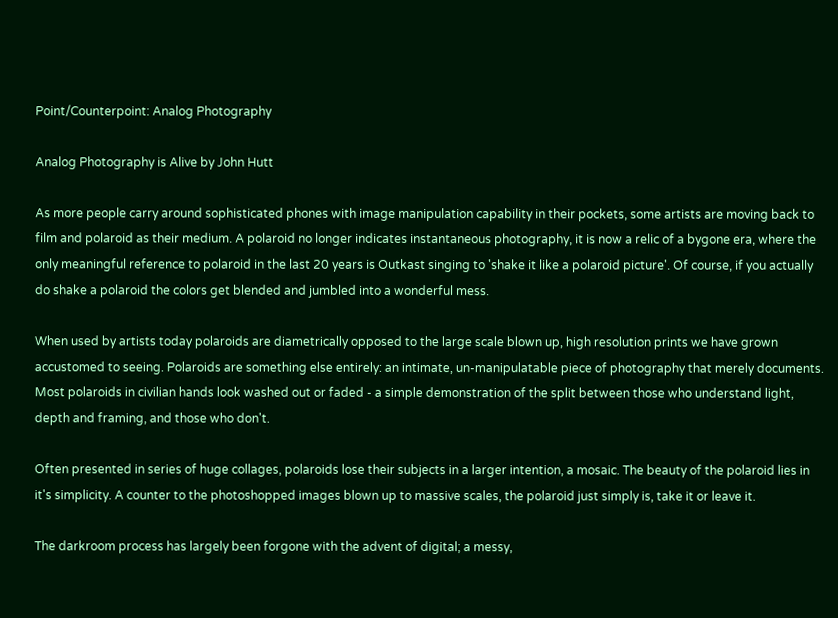Point/Counterpoint: Analog Photography

Analog Photography is Alive by John Hutt

As more people carry around sophisticated phones with image manipulation capability in their pockets, some artists are moving back to film and polaroid as their medium. A polaroid no longer indicates instantaneous photography, it is now a relic of a bygone era, where the only meaningful reference to polaroid in the last 20 years is Outkast singing to 'shake it like a polaroid picture'. Of course, if you actually do shake a polaroid the colors get blended and jumbled into a wonderful mess.

When used by artists today polaroids are diametrically opposed to the large scale blown up, high resolution prints we have grown accustomed to seeing. Polaroids are something else entirely: an intimate, un-manipulatable piece of photography that merely documents. Most polaroids in civilian hands look washed out or faded - a simple demonstration of the split between those who understand light, depth and framing, and those who don't.

Often presented in series of huge collages, polaroids lose their subjects in a larger intention, a mosaic. The beauty of the polaroid lies in it's simplicity. A counter to the photoshopped images blown up to massive scales, the polaroid just simply is, take it or leave it.

The darkroom process has largely been forgone with the advent of digital; a messy,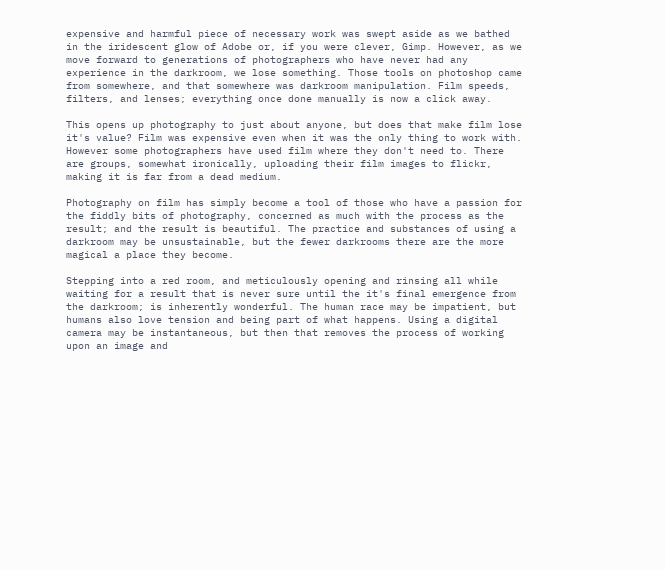expensive and harmful piece of necessary work was swept aside as we bathed in the iridescent glow of Adobe or, if you were clever, Gimp. However, as we move forward to generations of photographers who have never had any experience in the darkroom, we lose something. Those tools on photoshop came from somewhere, and that somewhere was darkroom manipulation. Film speeds, filters, and lenses; everything once done manually is now a click away.

This opens up photography to just about anyone, but does that make film lose it's value? Film was expensive even when it was the only thing to work with. However some photographers have used film where they don't need to. There are groups, somewhat ironically, uploading their film images to flickr, making it is far from a dead medium.

Photography on film has simply become a tool of those who have a passion for the fiddly bits of photography, concerned as much with the process as the result; and the result is beautiful. The practice and substances of using a darkroom may be unsustainable, but the fewer darkrooms there are the more magical a place they become.

Stepping into a red room, and meticulously opening and rinsing all while waiting for a result that is never sure until the it's final emergence from the darkroom; is inherently wonderful. The human race may be impatient, but humans also love tension and being part of what happens. Using a digital camera may be instantaneous, but then that removes the process of working upon an image and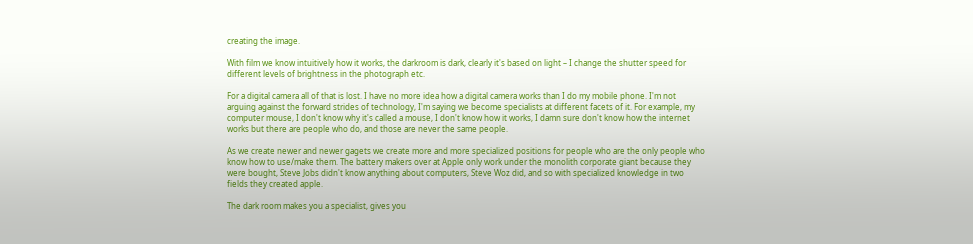creating the image.

With film we know intuitively how it works, the darkroom is dark, clearly it's based on light – I change the shutter speed for different levels of brightness in the photograph etc.

For a digital camera all of that is lost. I have no more idea how a digital camera works than I do my mobile phone. I'm not arguing against the forward strides of technology, I'm saying we become specialists at different facets of it. For example, my computer mouse, I don't know why it's called a mouse, I don't know how it works, I damn sure don't know how the internet works but there are people who do, and those are never the same people.

As we create newer and newer gagets we create more and more specialized positions for people who are the only people who know how to use/make them. The battery makers over at Apple only work under the monolith corporate giant because they were bought, Steve Jobs didn't know anything about computers, Steve Woz did, and so with specialized knowledge in two fields they created apple.

The dark room makes you a specialist, gives you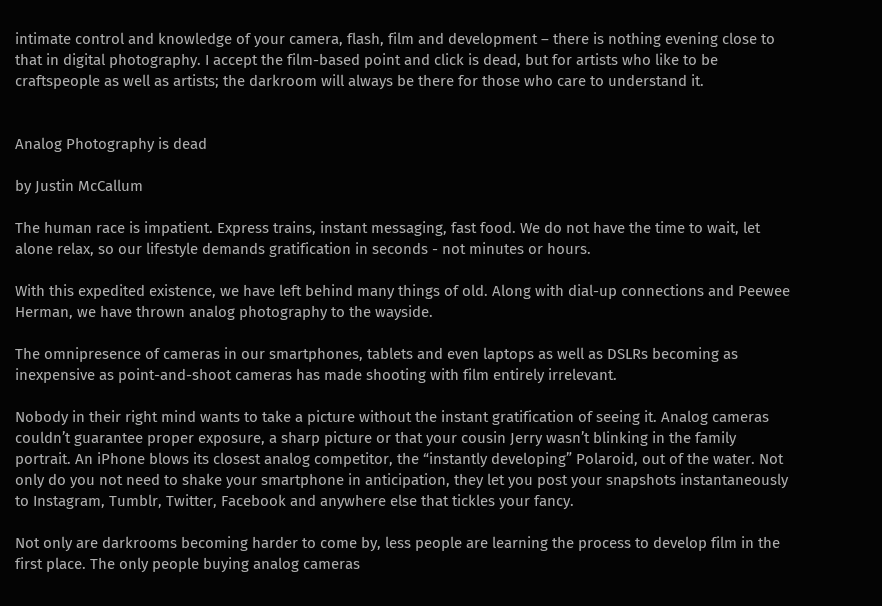intimate control and knowledge of your camera, flash, film and development – there is nothing evening close to that in digital photography. I accept the film-based point and click is dead, but for artists who like to be craftspeople as well as artists; the darkroom will always be there for those who care to understand it.


Analog Photography is dead

by Justin McCallum

The human race is impatient. Express trains, instant messaging, fast food. We do not have the time to wait, let alone relax, so our lifestyle demands gratification in seconds - not minutes or hours.

With this expedited existence, we have left behind many things of old. Along with dial-up connections and Peewee Herman, we have thrown analog photography to the wayside.

The omnipresence of cameras in our smartphones, tablets and even laptops as well as DSLRs becoming as inexpensive as point-and-shoot cameras has made shooting with film entirely irrelevant.

Nobody in their right mind wants to take a picture without the instant gratification of seeing it. Analog cameras couldn’t guarantee proper exposure, a sharp picture or that your cousin Jerry wasn’t blinking in the family portrait. An iPhone blows its closest analog competitor, the “instantly developing” Polaroid, out of the water. Not only do you not need to shake your smartphone in anticipation, they let you post your snapshots instantaneously to Instagram, Tumblr, Twitter, Facebook and anywhere else that tickles your fancy.

Not only are darkrooms becoming harder to come by, less people are learning the process to develop film in the first place. The only people buying analog cameras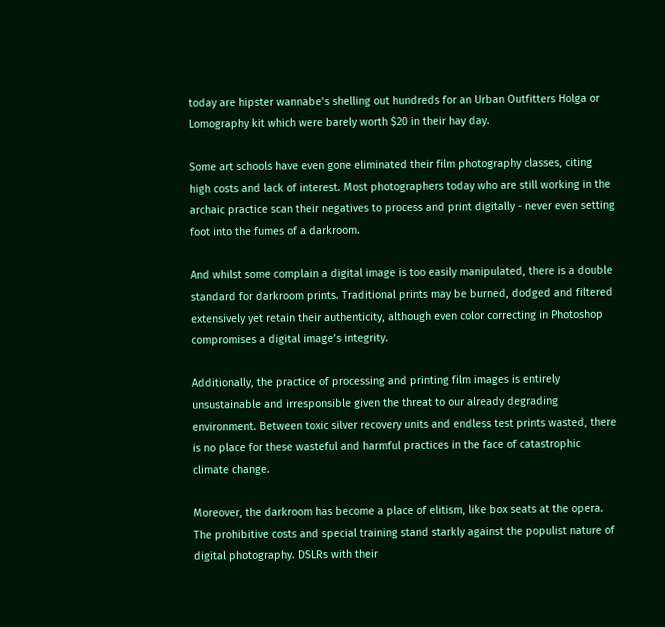today are hipster wannabe’s shelling out hundreds for an Urban Outfitters Holga or Lomography kit which were barely worth $20 in their hay day.

Some art schools have even gone eliminated their film photography classes, citing high costs and lack of interest. Most photographers today who are still working in the archaic practice scan their negatives to process and print digitally - never even setting foot into the fumes of a darkroom.

And whilst some complain a digital image is too easily manipulated, there is a double standard for darkroom prints. Traditional prints may be burned, dodged and filtered extensively yet retain their authenticity, although even color correcting in Photoshop compromises a digital image’s integrity.

Additionally, the practice of processing and printing film images is entirely unsustainable and irresponsible given the threat to our already degrading environment. Between toxic silver recovery units and endless test prints wasted, there is no place for these wasteful and harmful practices in the face of catastrophic climate change.

Moreover, the darkroom has become a place of elitism, like box seats at the opera. The prohibitive costs and special training stand starkly against the populist nature of digital photography. DSLRs with their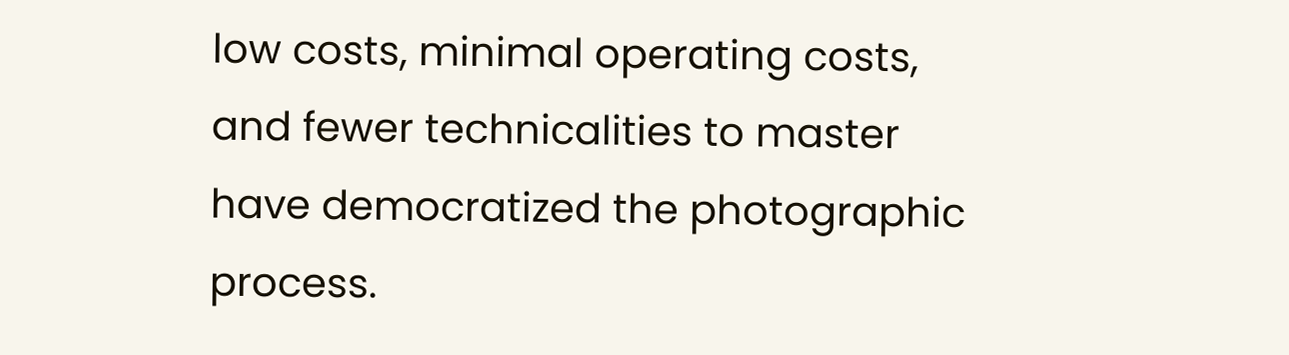low costs, minimal operating costs, and fewer technicalities to master have democratized the photographic process.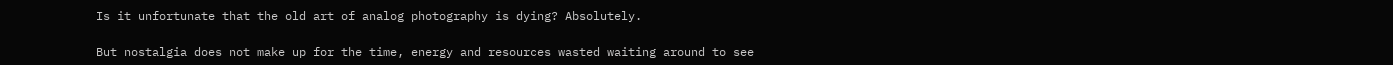Is it unfortunate that the old art of analog photography is dying? Absolutely.

But nostalgia does not make up for the time, energy and resources wasted waiting around to see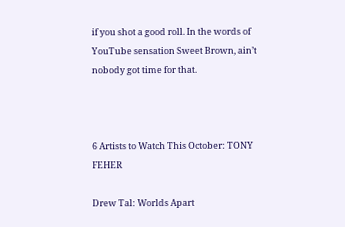if you shot a good roll. In the words of YouTube sensation Sweet Brown, ain’t nobody got time for that.



6 Artists to Watch This October: TONY FEHER

Drew Tal: Worlds Apart